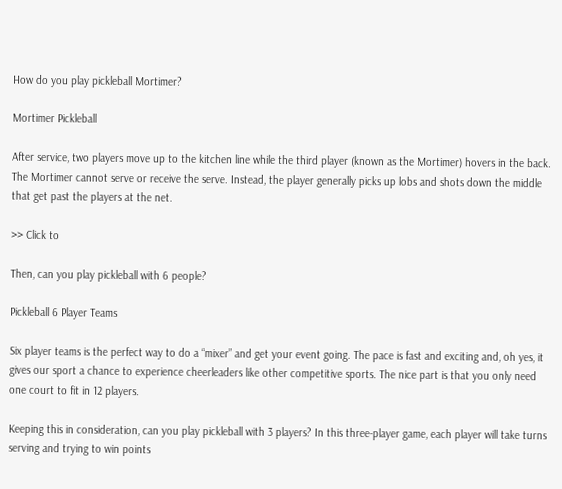How do you play pickleball Mortimer?

Mortimer Pickleball

After service, two players move up to the kitchen line while the third player (known as the Mortimer) hovers in the back. The Mortimer cannot serve or receive the serve. Instead, the player generally picks up lobs and shots down the middle that get past the players at the net.

>> Click to

Then, can you play pickleball with 6 people?

Pickleball 6 Player Teams

Six player teams is the perfect way to do a “mixer” and get your event going. The pace is fast and exciting and, oh yes, it gives our sport a chance to experience cheerleaders like other competitive sports. The nice part is that you only need one court to fit in 12 players.

Keeping this in consideration, can you play pickleball with 3 players? In this three-player game, each player will take turns serving and trying to win points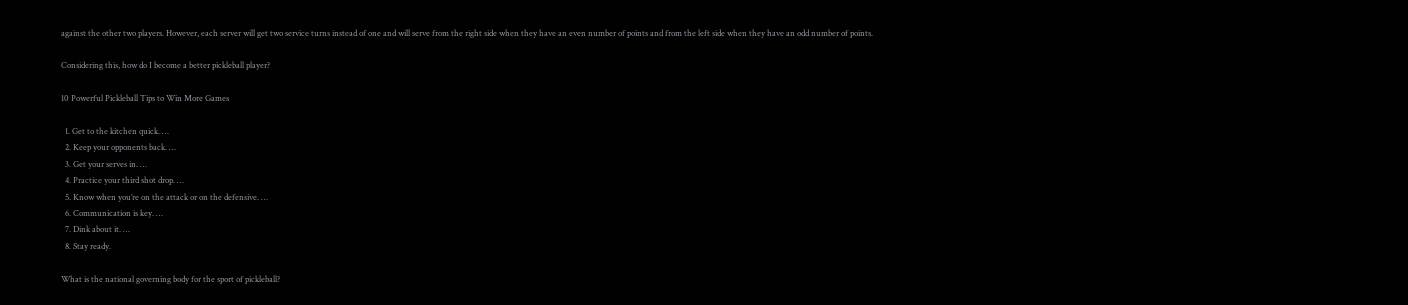against the other two players. However, each server will get two service turns instead of one and will serve from the right side when they have an even number of points and from the left side when they have an odd number of points.

Considering this, how do I become a better pickleball player?

10 Powerful Pickleball Tips to Win More Games

  1. Get to the kitchen quick. …
  2. Keep your opponents back. …
  3. Get your serves in. …
  4. Practice your third shot drop. …
  5. Know when you’re on the attack or on the defensive. …
  6. Communication is key. …
  7. Dink about it. …
  8. Stay ready.

What is the national governing body for the sport of pickleball?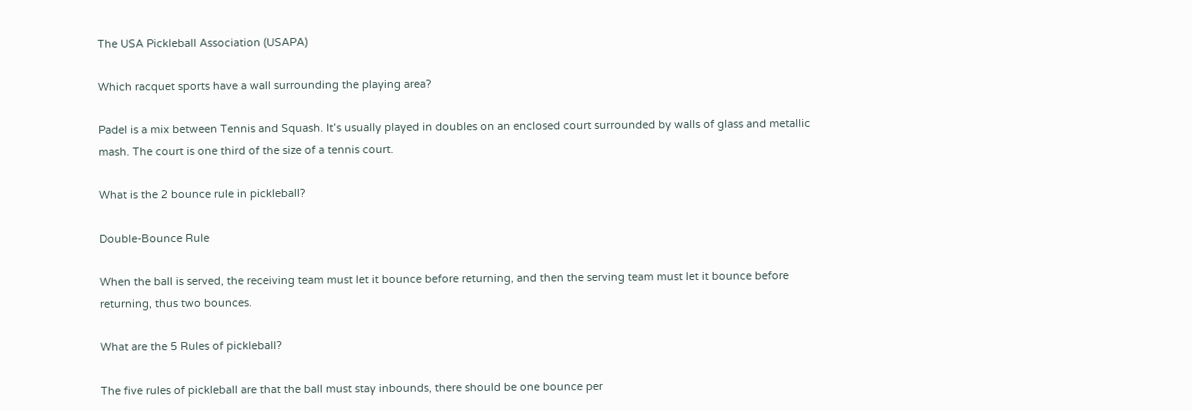The USA Pickleball Association (USAPA)

Which racquet sports have a wall surrounding the playing area?

Padel is a mix between Tennis and Squash. It’s usually played in doubles on an enclosed court surrounded by walls of glass and metallic mash. The court is one third of the size of a tennis court.

What is the 2 bounce rule in pickleball?

Double-Bounce Rule

When the ball is served, the receiving team must let it bounce before returning, and then the serving team must let it bounce before returning, thus two bounces.

What are the 5 Rules of pickleball?

The five rules of pickleball are that the ball must stay inbounds, there should be one bounce per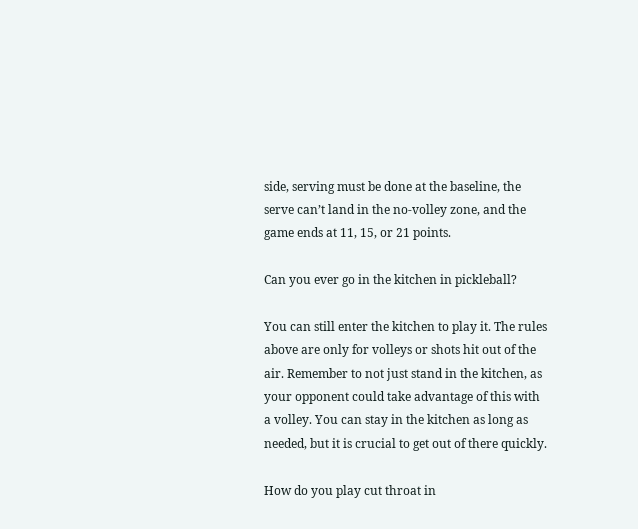side, serving must be done at the baseline, the serve can’t land in the no-volley zone, and the game ends at 11, 15, or 21 points.

Can you ever go in the kitchen in pickleball?

You can still enter the kitchen to play it. The rules above are only for volleys or shots hit out of the air. Remember to not just stand in the kitchen, as your opponent could take advantage of this with a volley. You can stay in the kitchen as long as needed, but it is crucial to get out of there quickly.

How do you play cut throat in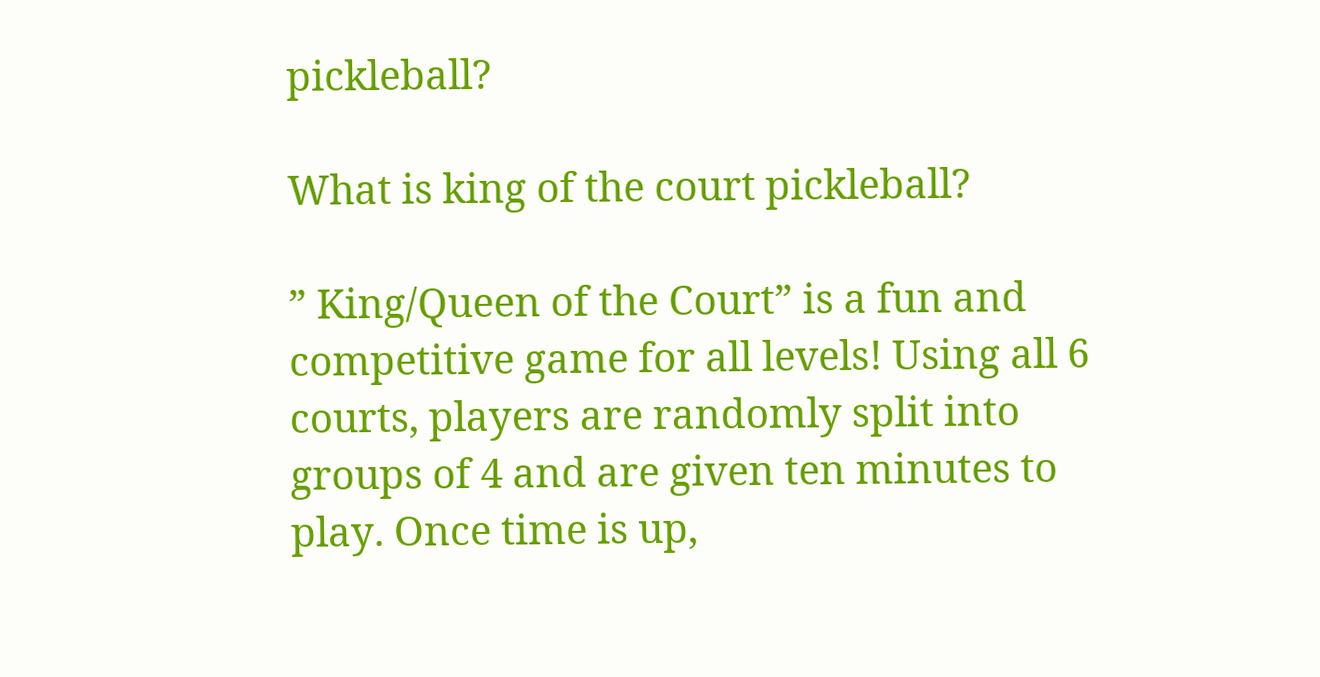pickleball?

What is king of the court pickleball?

” King/Queen of the Court” is a fun and competitive game for all levels! Using all 6 courts, players are randomly split into groups of 4 and are given ten minutes to play. Once time is up,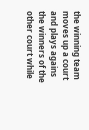the winning team moves up a court and plays agains the winners of the other court while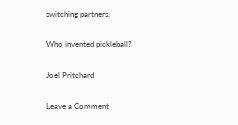switching partners.

Who invented pickleball?

Joel Pritchard

Leave a Comment